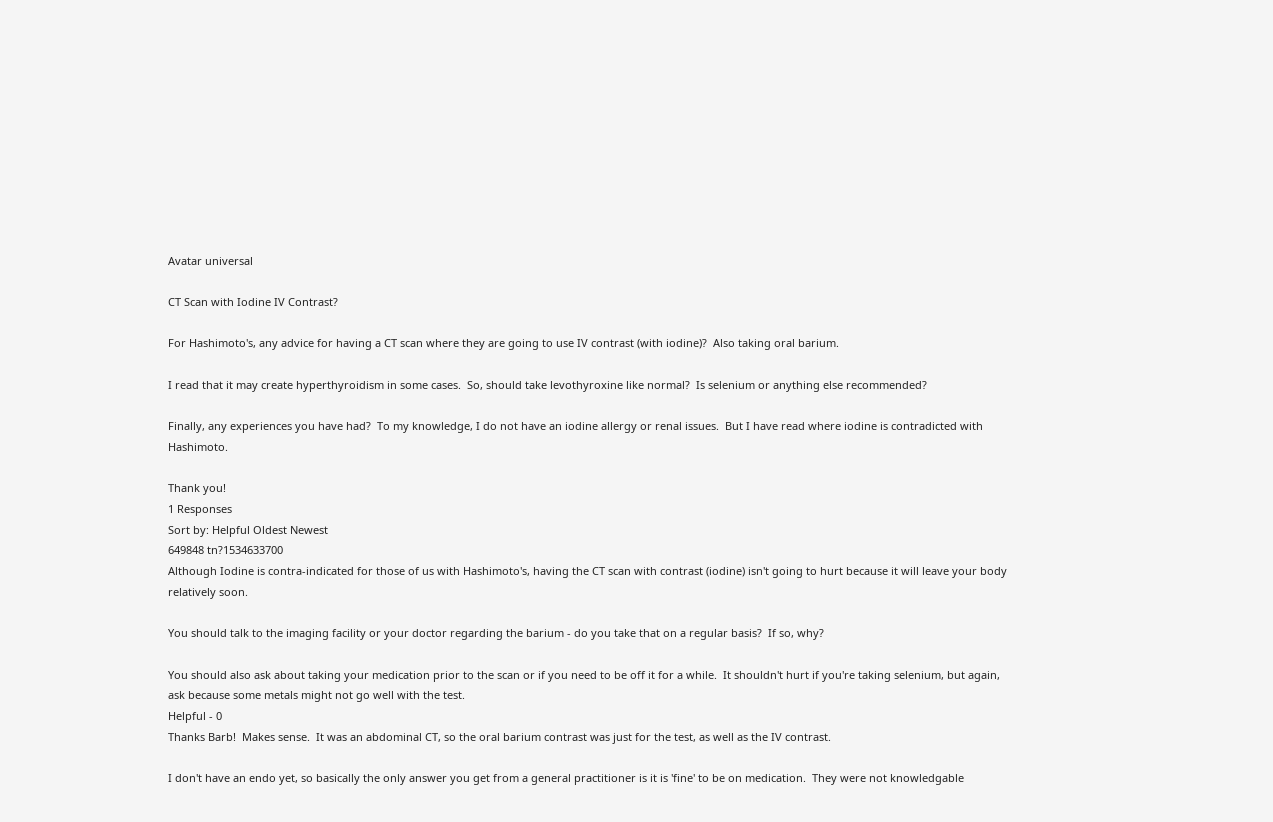Avatar universal

CT Scan with Iodine IV Contrast?

For Hashimoto's, any advice for having a CT scan where they are going to use IV contrast (with iodine)?  Also taking oral barium.

I read that it may create hyperthyroidism in some cases.  So, should take levothyroxine like normal?  Is selenium or anything else recommended?

Finally, any experiences you have had?  To my knowledge, I do not have an iodine allergy or renal issues.  But I have read where iodine is contradicted with Hashimoto.

Thank you!
1 Responses
Sort by: Helpful Oldest Newest
649848 tn?1534633700
Although Iodine is contra-indicated for those of us with Hashimoto's, having the CT scan with contrast (iodine) isn't going to hurt because it will leave your body relatively soon.

You should talk to the imaging facility or your doctor regarding the barium - do you take that on a regular basis?  If so, why?

You should also ask about taking your medication prior to the scan or if you need to be off it for a while.  It shouldn't hurt if you're taking selenium, but again, ask because some metals might not go well with the test.
Helpful - 0
Thanks Barb!  Makes sense.  It was an abdominal CT, so the oral barium contrast was just for the test, as well as the IV contrast.

I don't have an endo yet, so basically the only answer you get from a general practitioner is it is 'fine' to be on medication.  They were not knowledgable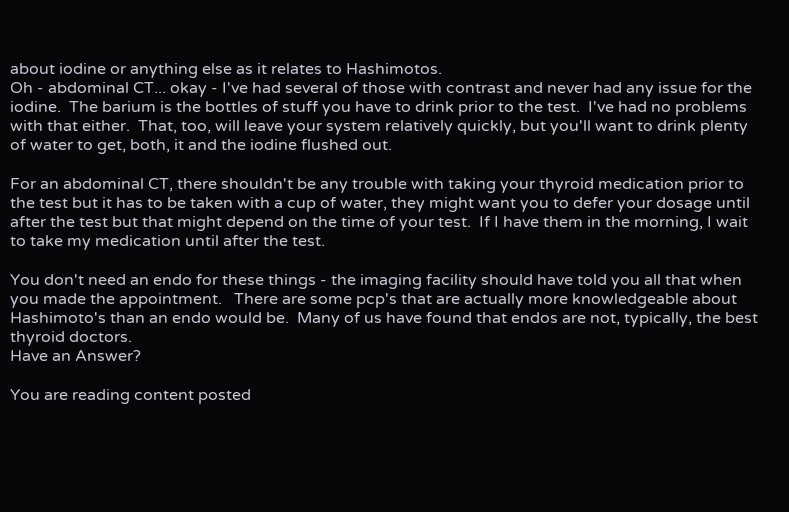about iodine or anything else as it relates to Hashimotos.
Oh - abdominal CT... okay - I've had several of those with contrast and never had any issue for the iodine.  The barium is the bottles of stuff you have to drink prior to the test.  I've had no problems with that either.  That, too, will leave your system relatively quickly, but you'll want to drink plenty of water to get, both, it and the iodine flushed out.

For an abdominal CT, there shouldn't be any trouble with taking your thyroid medication prior to the test but it has to be taken with a cup of water, they might want you to defer your dosage until after the test but that might depend on the time of your test.  If I have them in the morning, I wait to take my medication until after the test.

You don't need an endo for these things - the imaging facility should have told you all that when you made the appointment.   There are some pcp's that are actually more knowledgeable about Hashimoto's than an endo would be.  Many of us have found that endos are not, typically, the best thyroid doctors.
Have an Answer?

You are reading content posted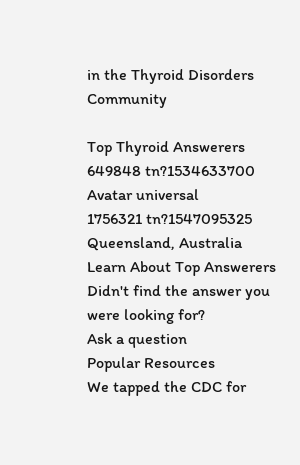in the Thyroid Disorders Community

Top Thyroid Answerers
649848 tn?1534633700
Avatar universal
1756321 tn?1547095325
Queensland, Australia
Learn About Top Answerers
Didn't find the answer you were looking for?
Ask a question
Popular Resources
We tapped the CDC for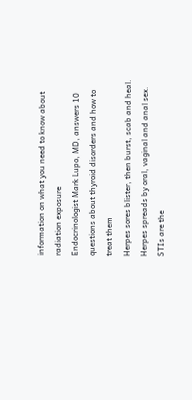information on what you need to know about radiation exposure
Endocrinologist Mark Lupo, MD, answers 10 questions about thyroid disorders and how to treat them
Herpes sores blister, then burst, scab and heal.
Herpes spreads by oral, vaginal and anal sex.
STIs are the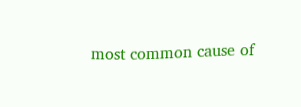most common cause of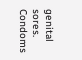genital sores.
Condoms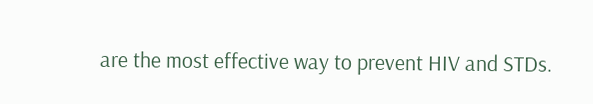are the most effective way to prevent HIV and STDs.